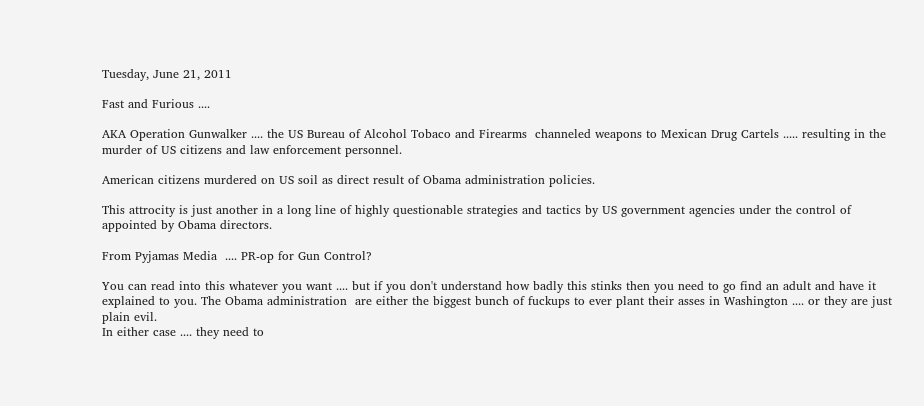Tuesday, June 21, 2011

Fast and Furious ....

AKA Operation Gunwalker .... the US Bureau of Alcohol Tobaco and Firearms  channeled weapons to Mexican Drug Cartels ..... resulting in the murder of US citizens and law enforcement personnel.

American citizens murdered on US soil as direct result of Obama administration policies.

This attrocity is just another in a long line of highly questionable strategies and tactics by US government agencies under the control of appointed by Obama directors.

From Pyjamas Media  .... PR-op for Gun Control?

You can read into this whatever you want .... but if you don't understand how badly this stinks then you need to go find an adult and have it explained to you. The Obama administration  are either the biggest bunch of fuckups to ever plant their asses in Washington .... or they are just plain evil.
In either case .... they need to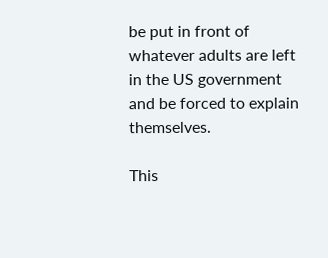be put in front of whatever adults are left in the US government and be forced to explain themselves.

This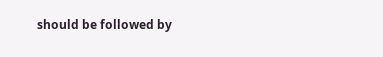should be followed by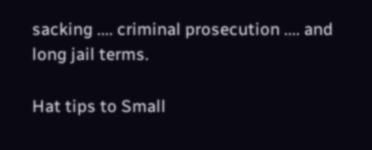sacking .... criminal prosecution .... and long jail terms.

Hat tips to Small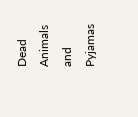Dead Animals and Pyjamas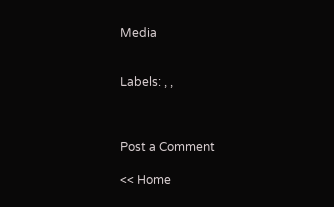Media


Labels: , ,



Post a Comment

<< Home